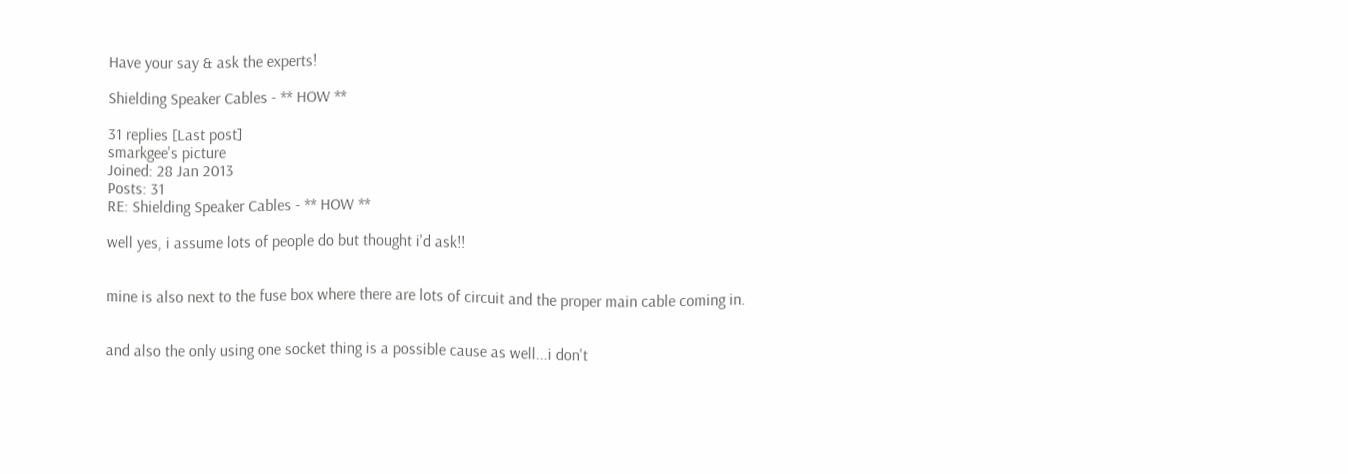Have your say & ask the experts!

Shielding Speaker Cables - ** HOW **

31 replies [Last post]
smarkgee's picture
Joined: 28 Jan 2013
Posts: 31
RE: Shielding Speaker Cables - ** HOW **

well yes, i assume lots of people do but thought i'd ask!!


mine is also next to the fuse box where there are lots of circuit and the proper main cable coming in.


and also the only using one socket thing is a possible cause as well...i don't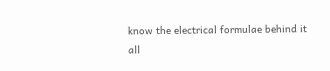know the electrical formulae behind it all